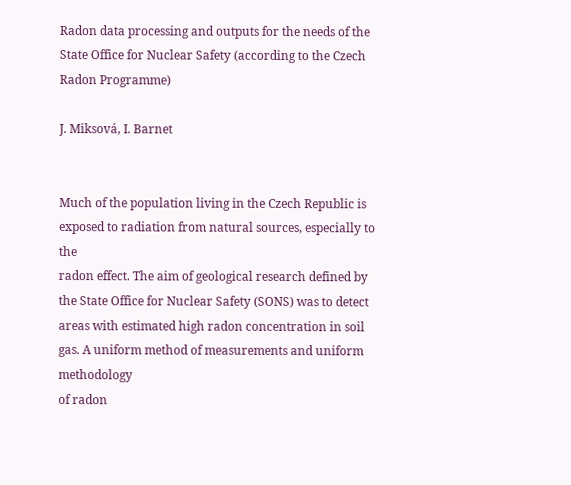Radon data processing and outputs for the needs of the State Office for Nuclear Safety (according to the Czech Radon Programme)

J. Miksová, I. Barnet


Much of the population living in the Czech Republic is exposed to radiation from natural sources, especially to the
radon effect. The aim of geological research defined by the State Office for Nuclear Safety (SONS) was to detect
areas with estimated high radon concentration in soil gas. A uniform method of measurements and uniform methodology
of radon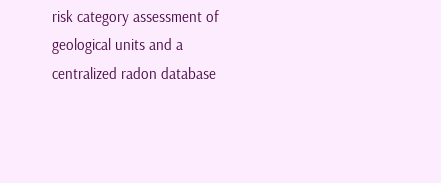risk category assessment of geological units and a centralized radon database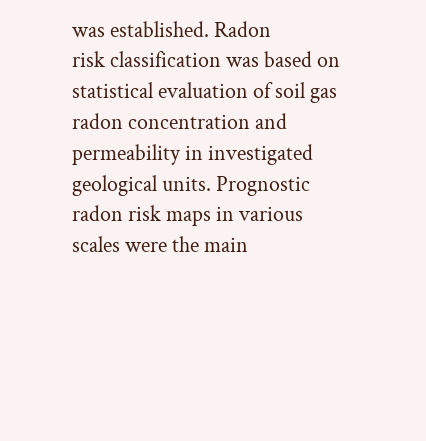was established. Radon
risk classification was based on statistical evaluation of soil gas radon concentration and permeability in investigated
geological units. Prognostic radon risk maps in various scales were the main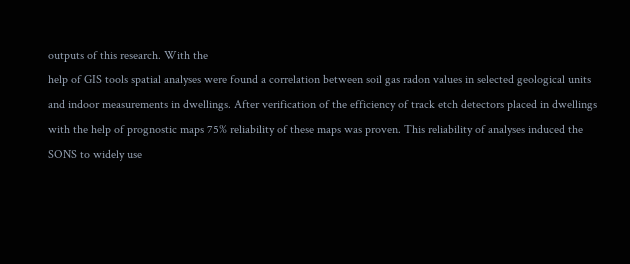outputs of this research. With the
help of GIS tools spatial analyses were found a correlation between soil gas radon values in selected geological units
and indoor measurements in dwellings. After verification of the efficiency of track etch detectors placed in dwellings
with the help of prognostic maps 75% reliability of these maps was proven. This reliability of analyses induced the
SONS to widely use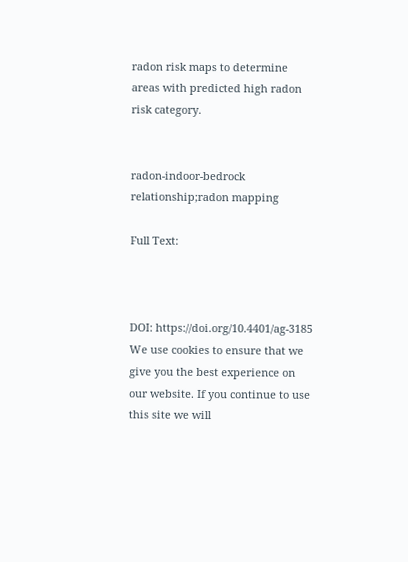radon risk maps to determine areas with predicted high radon risk category.


radon-indoor-bedrock relationship;radon mapping

Full Text:



DOI: https://doi.org/10.4401/ag-3185
We use cookies to ensure that we give you the best experience on our website. If you continue to use this site we will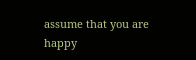assume that you are happy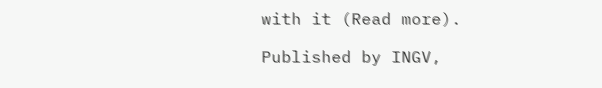with it (Read more).

Published by INGV,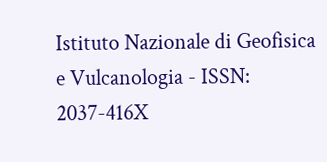Istituto Nazionale di Geofisica e Vulcanologia - ISSN: 2037-416X